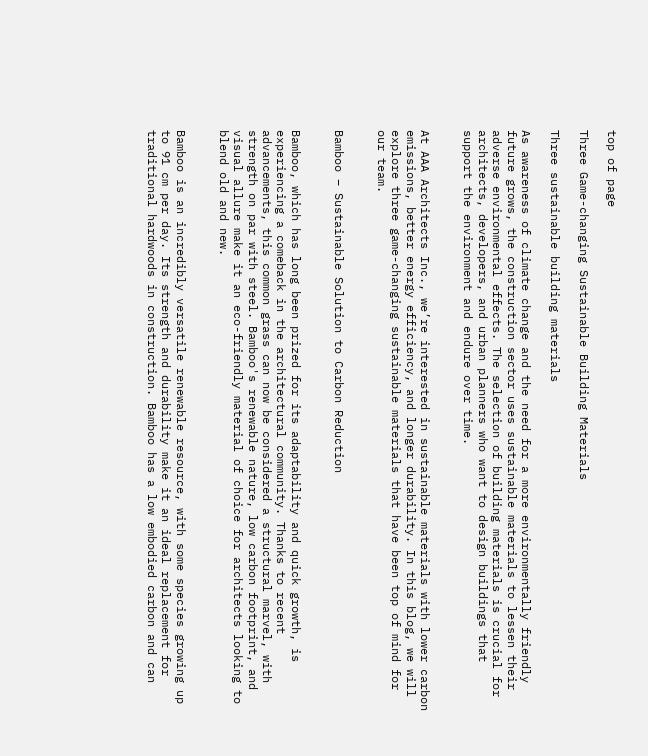top of page

Three Game-changing Sustainable Building Materials

Three sustainable building materials

As awareness of climate change and the need for a more environmentally friendly future grows, the construction sector uses sustainable materials to lessen their adverse environmental effects. The selection of building materials is crucial for architects, developers, and urban planners who want to design buildings that support the environment and endure over time.


At AAA Architects Inc., we’re interested in sustainable materials with lower carbon emissions, better energy efficiency, and longer durability. In this blog, we will explore three game-changing sustainable materials that have been top of mind for our team.


Bamboo – Sustainable Solution to Carbon Reduction


Bamboo, which has long been prized for its adaptability and quick growth, is experiencing a comeback in the architectural community. Thanks to recent advancements, this common grass can now be considered a structural marvel, with strength on par with steel. Bamboo's renewable nature, low carbon footprint, and visual allure make it an eco-friendly material of choice for architects looking to blend old and new.


Bamboo is an incredibly versatile renewable resource, with some species growing up to 91 cm per day. Its strength and durability make it an ideal replacement for traditional hardwoods in construction. Bamboo has a low embodied carbon and can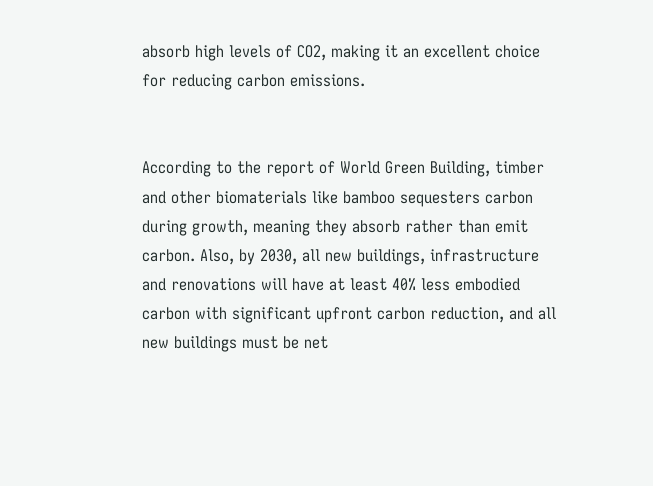absorb high levels of CO2, making it an excellent choice for reducing carbon emissions.


According to the report of World Green Building, timber and other biomaterials like bamboo sequesters carbon during growth, meaning they absorb rather than emit carbon. Also, by 2030, all new buildings, infrastructure and renovations will have at least 40% less embodied carbon with significant upfront carbon reduction, and all new buildings must be net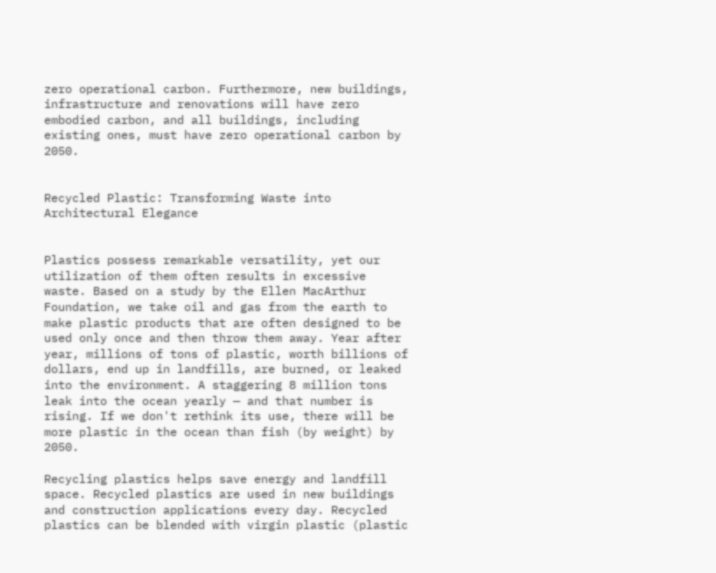zero operational carbon. Furthermore, new buildings, infrastructure and renovations will have zero embodied carbon, and all buildings, including existing ones, must have zero operational carbon by 2050.


Recycled Plastic: Transforming Waste into Architectural Elegance


Plastics possess remarkable versatility, yet our utilization of them often results in excessive waste. Based on a study by the Ellen MacArthur Foundation, we take oil and gas from the earth to make plastic products that are often designed to be used only once and then throw them away. Year after year, millions of tons of plastic, worth billions of dollars, end up in landfills, are burned, or leaked into the environment. A staggering 8 million tons leak into the ocean yearly — and that number is rising. If we don't rethink its use, there will be more plastic in the ocean than fish (by weight) by 2050.

Recycling plastics helps save energy and landfill space. Recycled plastics are used in new buildings and construction applications every day. Recycled plastics can be blended with virgin plastic (plastic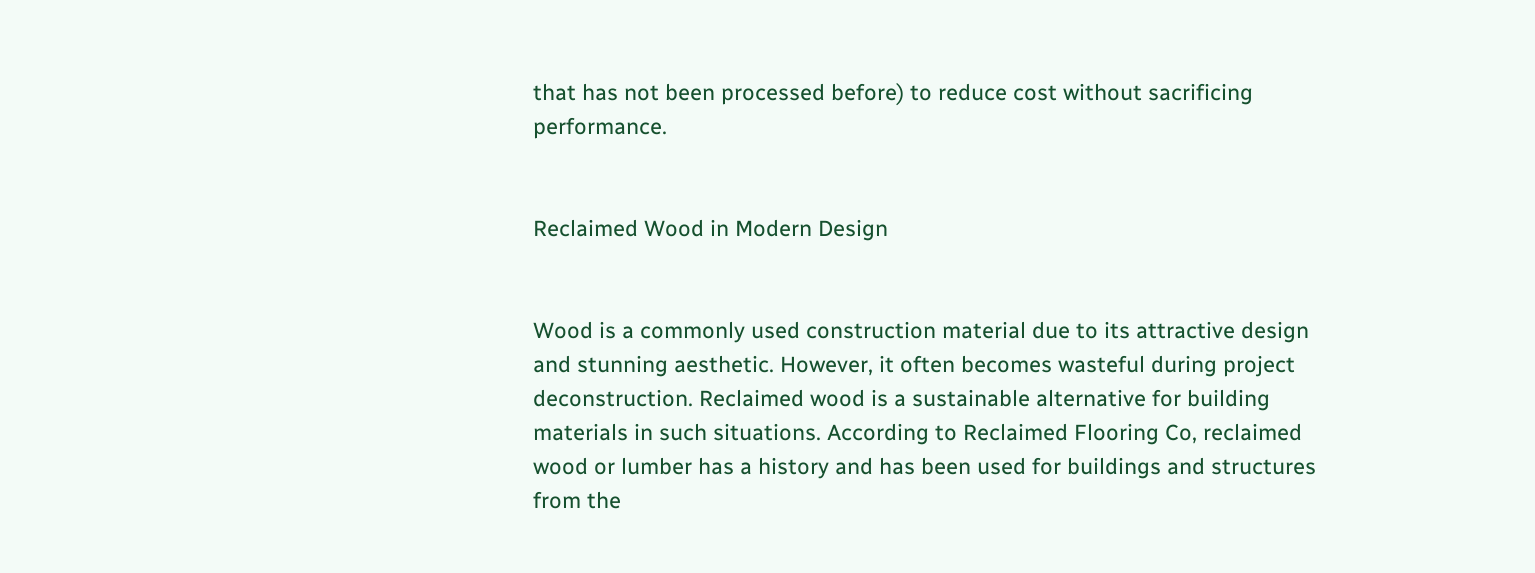that has not been processed before) to reduce cost without sacrificing performance.


Reclaimed Wood in Modern Design


Wood is a commonly used construction material due to its attractive design and stunning aesthetic. However, it often becomes wasteful during project deconstruction. Reclaimed wood is a sustainable alternative for building materials in such situations. According to Reclaimed Flooring Co, reclaimed wood or lumber has a history and has been used for buildings and structures from the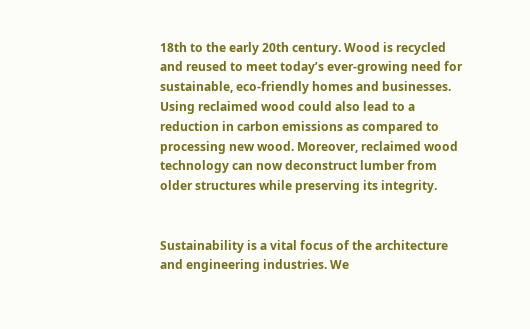18th to the early 20th century. Wood is recycled and reused to meet today’s ever-growing need for sustainable, eco-friendly homes and businesses. Using reclaimed wood could also lead to a reduction in carbon emissions as compared to processing new wood. Moreover, reclaimed wood technology can now deconstruct lumber from older structures while preserving its integrity.


Sustainability is a vital focus of the architecture and engineering industries. We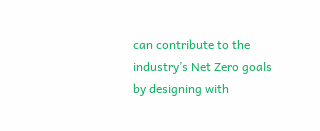can contribute to the industry’s Net Zero goals by designing with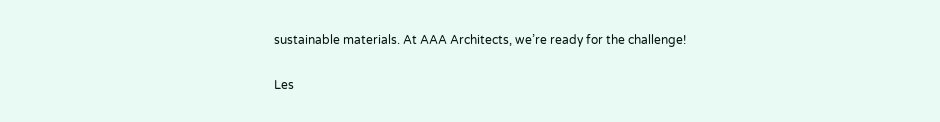sustainable materials. At AAA Architects, we’re ready for the challenge!


Les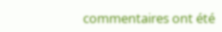commentaires ont été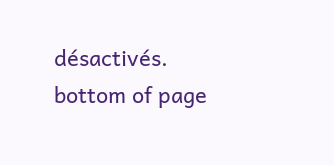désactivés.
bottom of page